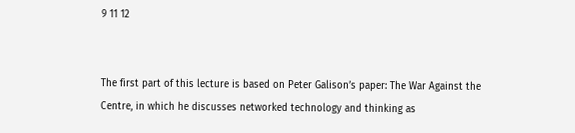9 11 12


The first part of this lecture is based on Peter Galison’s paper: The War Against the Centre, in which he discusses networked technology and thinking as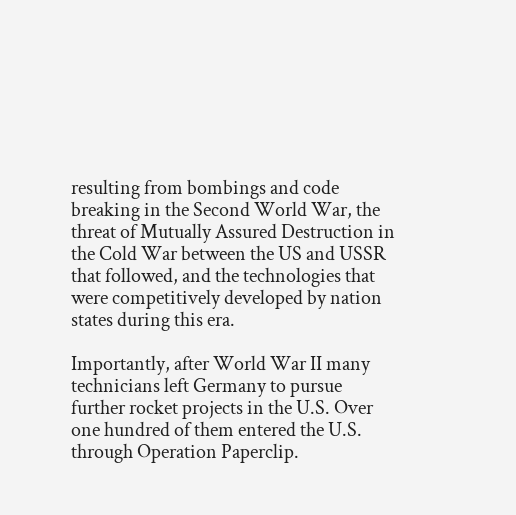resulting from bombings and code breaking in the Second World War, the threat of Mutually Assured Destruction in the Cold War between the US and USSR that followed, and the technologies that were competitively developed by nation states during this era.

Importantly, after World War II many technicians left Germany to pursue further rocket projects in the U.S. Over one hundred of them entered the U.S. through Operation Paperclip.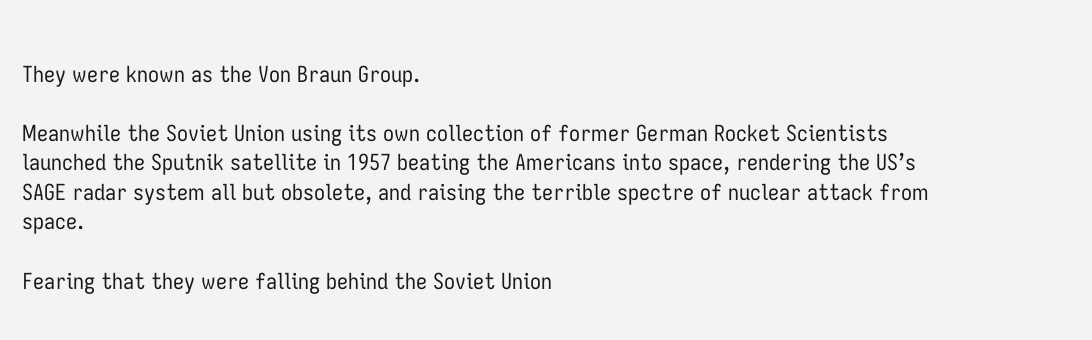They were known as the Von Braun Group.

Meanwhile the Soviet Union using its own collection of former German Rocket Scientists launched the Sputnik satellite in 1957 beating the Americans into space, rendering the US’s SAGE radar system all but obsolete, and raising the terrible spectre of nuclear attack from space.

Fearing that they were falling behind the Soviet Union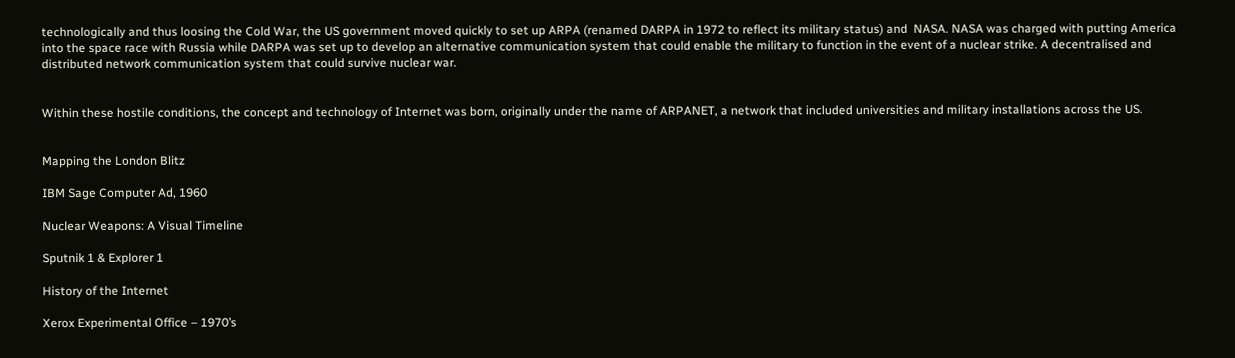technologically and thus loosing the Cold War, the US government moved quickly to set up ARPA (renamed DARPA in 1972 to reflect its military status) and  NASA. NASA was charged with putting America into the space race with Russia while DARPA was set up to develop an alternative communication system that could enable the military to function in the event of a nuclear strike. A decentralised and distributed network communication system that could survive nuclear war.


Within these hostile conditions, the concept and technology of Internet was born, originally under the name of ARPANET, a network that included universities and military installations across the US.


Mapping the London Blitz

IBM Sage Computer Ad, 1960

Nuclear Weapons: A Visual Timeline

Sputnik 1 & Explorer 1

History of the Internet

Xerox Experimental Office – 1970’s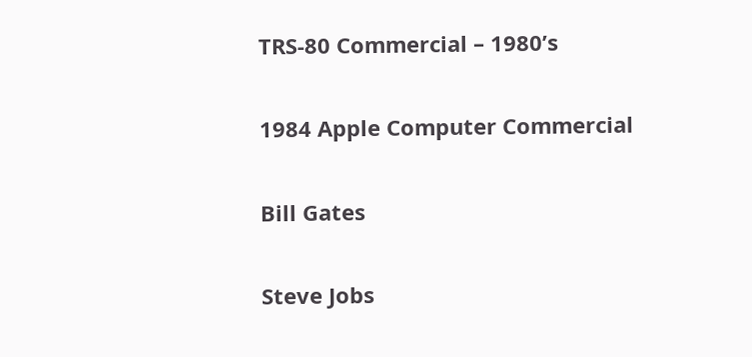TRS-80 Commercial – 1980’s

1984 Apple Computer Commercial

Bill Gates

Steve Jobs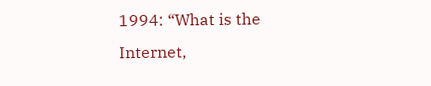1994: “What is the Internet,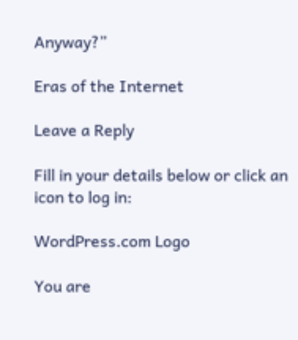Anyway?”

Eras of the Internet

Leave a Reply

Fill in your details below or click an icon to log in:

WordPress.com Logo

You are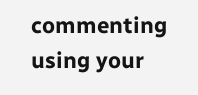commenting using your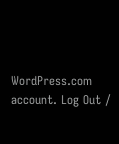WordPress.com account. Log Out /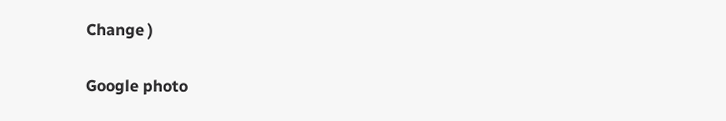Change )

Google photo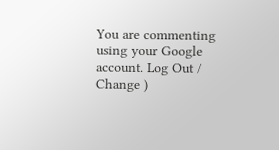You are commenting using your Google account. Log Out /  Change )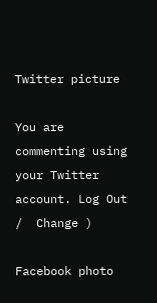Twitter picture

You are commenting using your Twitter account. Log Out /  Change )

Facebook photo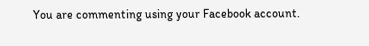You are commenting using your Facebook account.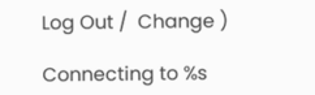Log Out /  Change )

Connecting to %s